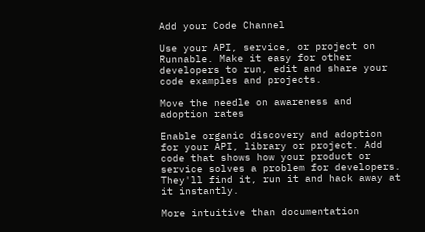Add your Code Channel

Use your API, service, or project on Runnable. Make it easy for other developers to run, edit and share your code examples and projects.

Move the needle on awareness and adoption rates

Enable organic discovery and adoption for your API, library or project. Add code that shows how your product or service solves a problem for developers. They'll find it, run it and hack away at it instantly.

More intuitive than documentation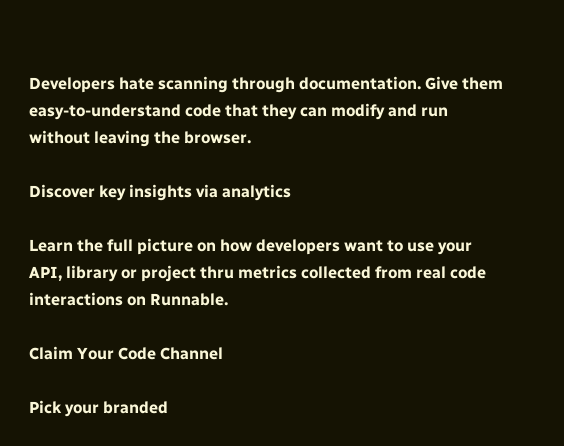Developers hate scanning through documentation. Give them easy-to-understand code that they can modify and run without leaving the browser.

Discover key insights via analytics

Learn the full picture on how developers want to use your API, library or project thru metrics collected from real code interactions on Runnable.

Claim Your Code Channel

Pick your branded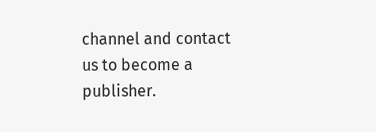channel and contact us to become a publisher.